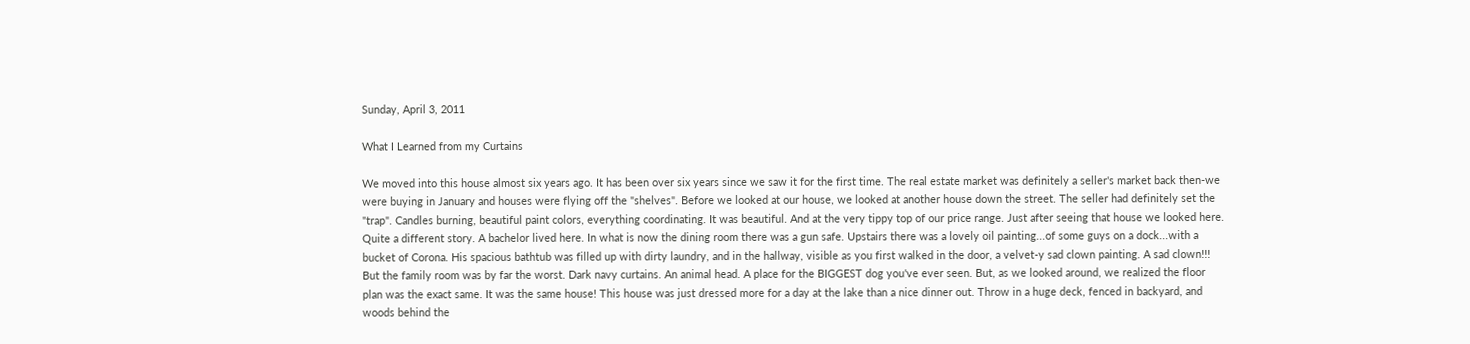Sunday, April 3, 2011

What I Learned from my Curtains

We moved into this house almost six years ago. It has been over six years since we saw it for the first time. The real estate market was definitely a seller's market back then-we were buying in January and houses were flying off the "shelves". Before we looked at our house, we looked at another house down the street. The seller had definitely set the "trap". Candles burning, beautiful paint colors, everything coordinating. It was beautiful. And at the very tippy top of our price range. Just after seeing that house we looked here. Quite a different story. A bachelor lived here. In what is now the dining room there was a gun safe. Upstairs there was a lovely oil painting...of some guys on a dock...with a bucket of Corona. His spacious bathtub was filled up with dirty laundry, and in the hallway, visible as you first walked in the door, a velvet-y sad clown painting. A sad clown!!! But the family room was by far the worst. Dark navy curtains. An animal head. A place for the BIGGEST dog you've ever seen. But, as we looked around, we realized the floor plan was the exact same. It was the same house! This house was just dressed more for a day at the lake than a nice dinner out. Throw in a huge deck, fenced in backyard, and woods behind the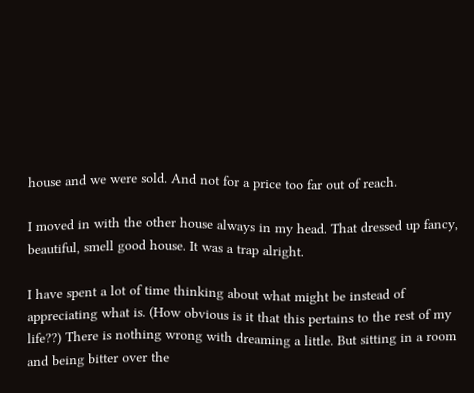house and we were sold. And not for a price too far out of reach.

I moved in with the other house always in my head. That dressed up fancy, beautiful, smell good house. It was a trap alright.

I have spent a lot of time thinking about what might be instead of appreciating what is. (How obvious is it that this pertains to the rest of my life??) There is nothing wrong with dreaming a little. But sitting in a room and being bitter over the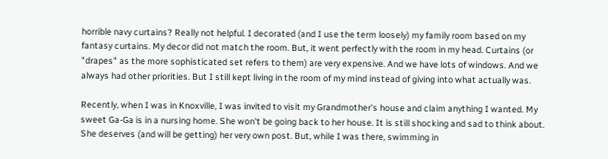horrible navy curtains? Really not helpful. I decorated (and I use the term loosely) my family room based on my fantasy curtains. My decor did not match the room. But, it went perfectly with the room in my head. Curtains (or "drapes" as the more sophisticated set refers to them) are very expensive. And we have lots of windows. And we always had other priorities. But I still kept living in the room of my mind instead of giving into what actually was.

Recently, when I was in Knoxville, I was invited to visit my Grandmother's house and claim anything I wanted. My sweet Ga-Ga is in a nursing home. She won't be going back to her house. It is still shocking and sad to think about. She deserves (and will be getting) her very own post. But, while I was there, swimming in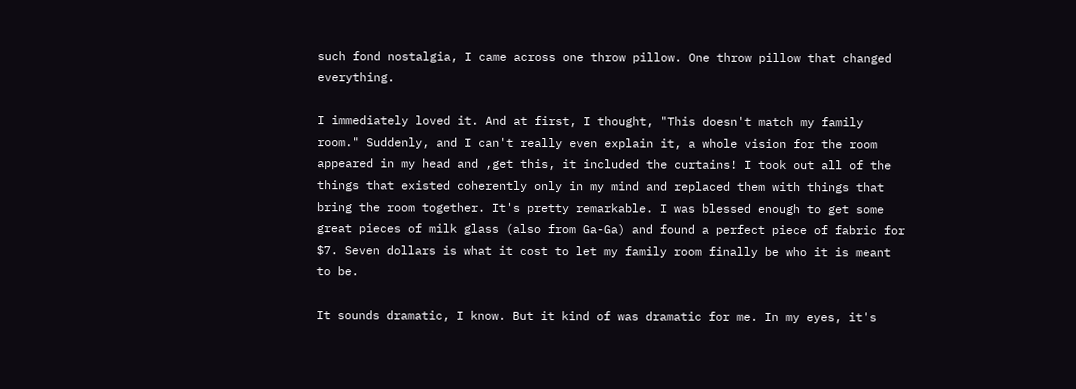such fond nostalgia, I came across one throw pillow. One throw pillow that changed everything.

I immediately loved it. And at first, I thought, "This doesn't match my family room." Suddenly, and I can't really even explain it, a whole vision for the room appeared in my head and ,get this, it included the curtains! I took out all of the things that existed coherently only in my mind and replaced them with things that bring the room together. It's pretty remarkable. I was blessed enough to get some great pieces of milk glass (also from Ga-Ga) and found a perfect piece of fabric for $7. Seven dollars is what it cost to let my family room finally be who it is meant to be.

It sounds dramatic, I know. But it kind of was dramatic for me. In my eyes, it's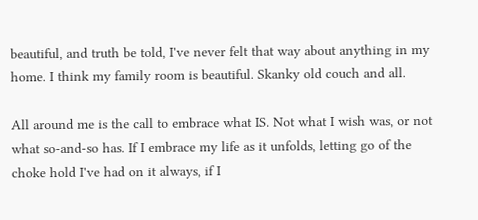beautiful, and truth be told, I've never felt that way about anything in my home. I think my family room is beautiful. Skanky old couch and all.

All around me is the call to embrace what IS. Not what I wish was, or not what so-and-so has. If I embrace my life as it unfolds, letting go of the choke hold I've had on it always, if I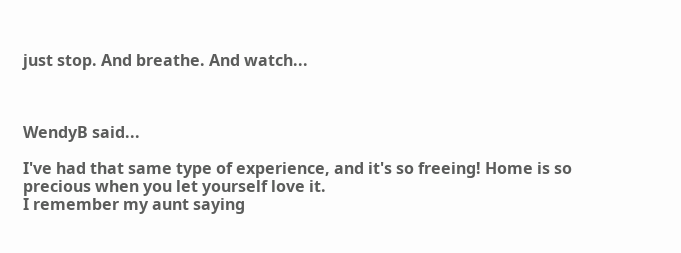just stop. And breathe. And watch...



WendyB said...

I've had that same type of experience, and it's so freeing! Home is so precious when you let yourself love it.
I remember my aunt saying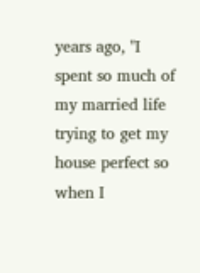years ago, "I spent so much of my married life trying to get my house perfect so when I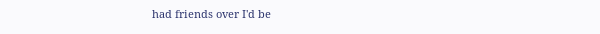had friends over I'd be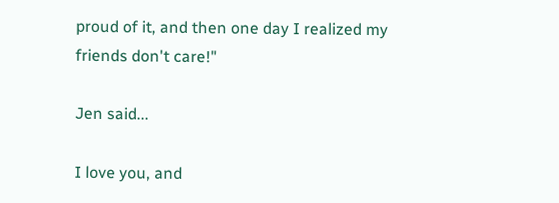proud of it, and then one day I realized my friends don't care!"

Jen said...

I love you, and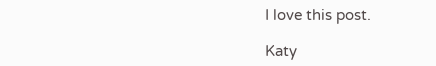I love this post.

Katy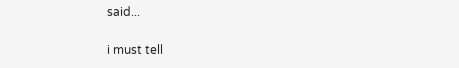said...

i must tell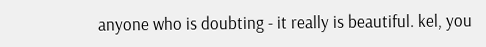anyone who is doubting - it really is beautiful. kel, you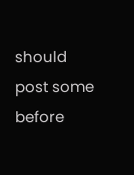should post some before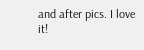and after pics. I love it!